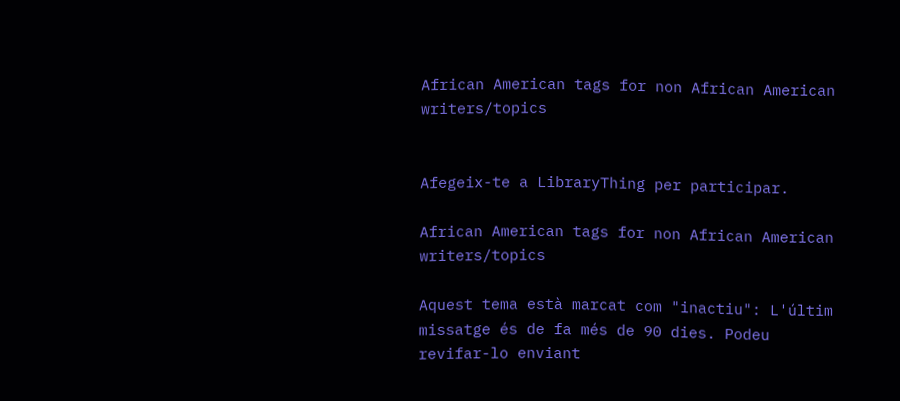African American tags for non African American writers/topics


Afegeix-te a LibraryThing per participar.

African American tags for non African American writers/topics

Aquest tema està marcat com "inactiu": L'últim missatge és de fa més de 90 dies. Podeu revifar-lo enviant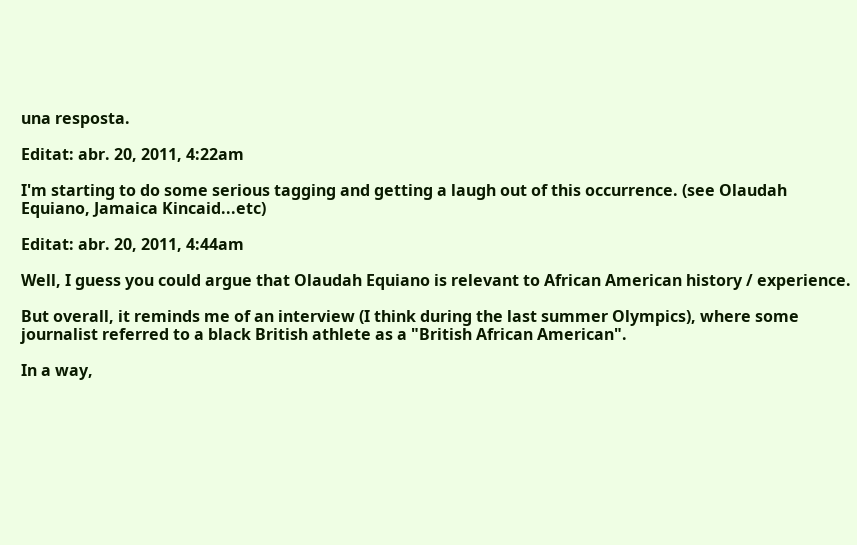una resposta.

Editat: abr. 20, 2011, 4:22am

I'm starting to do some serious tagging and getting a laugh out of this occurrence. (see Olaudah Equiano, Jamaica Kincaid...etc)

Editat: abr. 20, 2011, 4:44am

Well, I guess you could argue that Olaudah Equiano is relevant to African American history / experience.

But overall, it reminds me of an interview (I think during the last summer Olympics), where some journalist referred to a black British athlete as a "British African American".

In a way,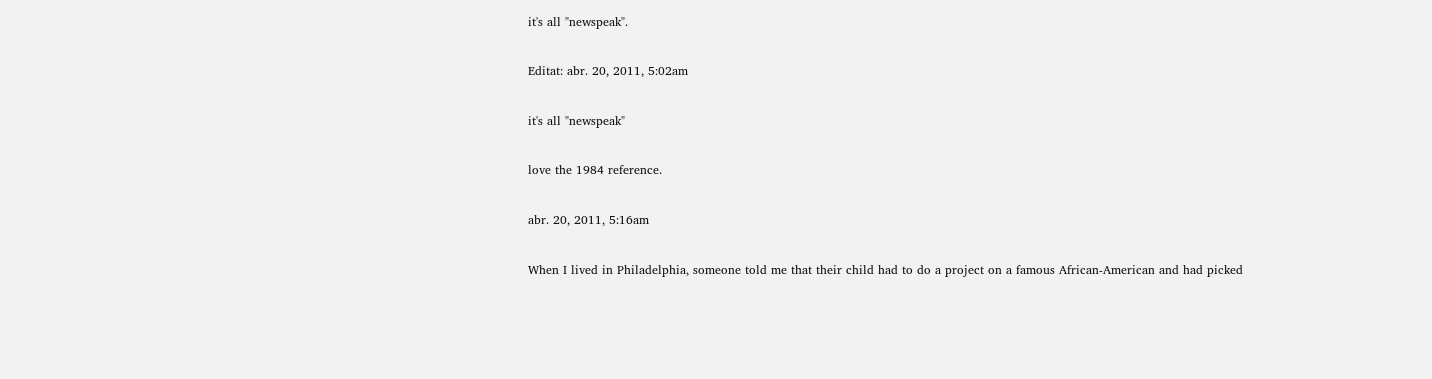it's all "newspeak".

Editat: abr. 20, 2011, 5:02am

it's all "newspeak"

love the 1984 reference.

abr. 20, 2011, 5:16am

When I lived in Philadelphia, someone told me that their child had to do a project on a famous African-American and had picked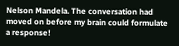Nelson Mandela. The conversation had moved on before my brain could formulate a response!